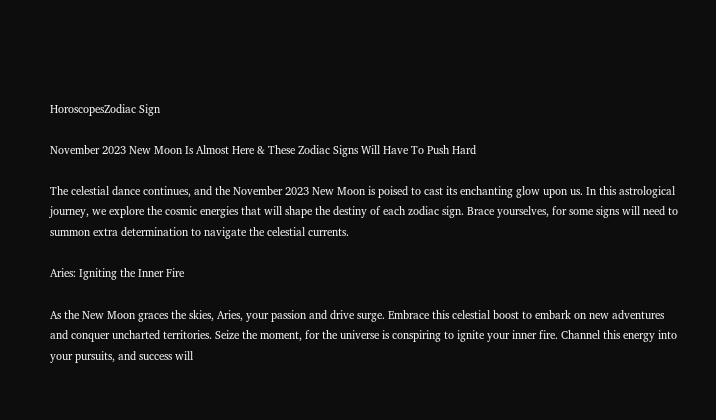HoroscopesZodiac Sign

November 2023 New Moon Is Almost Here & These Zodiac Signs Will Have To Push Hard

The celestial dance continues, and the November 2023 New Moon is poised to cast its enchanting glow upon us. In this astrological journey, we explore the cosmic energies that will shape the destiny of each zodiac sign. Brace yourselves, for some signs will need to summon extra determination to navigate the celestial currents.

Aries: Igniting the Inner Fire

As the New Moon graces the skies, Aries, your passion and drive surge. Embrace this celestial boost to embark on new adventures and conquer uncharted territories. Seize the moment, for the universe is conspiring to ignite your inner fire. Channel this energy into your pursuits, and success will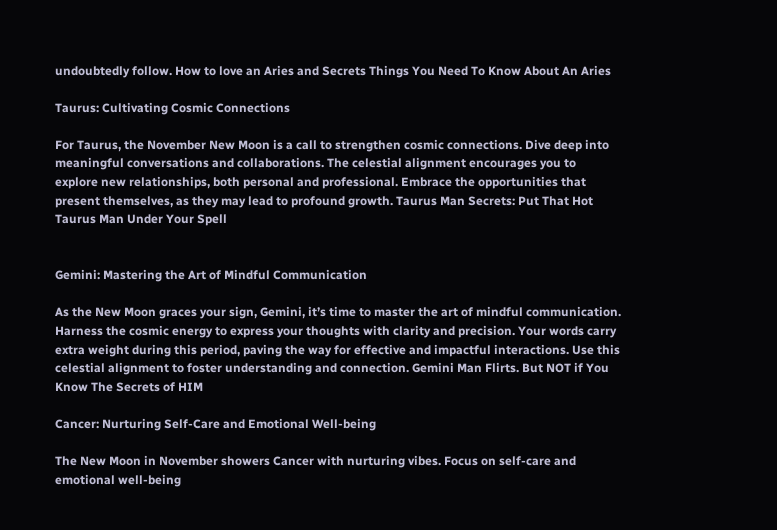undoubtedly follow. How to love an Aries and Secrets Things You Need To Know About An Aries

Taurus: Cultivating Cosmic Connections

For Taurus, the November New Moon is a call to strengthen cosmic connections. Dive deep into meaningful conversations and collaborations. The celestial alignment encourages you to explore new relationships, both personal and professional. Embrace the opportunities that present themselves, as they may lead to profound growth. Taurus Man Secrets: Put That Hot Taurus Man Under Your Spell


Gemini: Mastering the Art of Mindful Communication

As the New Moon graces your sign, Gemini, it’s time to master the art of mindful communication. Harness the cosmic energy to express your thoughts with clarity and precision. Your words carry extra weight during this period, paving the way for effective and impactful interactions. Use this celestial alignment to foster understanding and connection. Gemini Man Flirts. But NOT if You Know The Secrets of HIM

Cancer: Nurturing Self-Care and Emotional Well-being

The New Moon in November showers Cancer with nurturing vibes. Focus on self-care and emotional well-being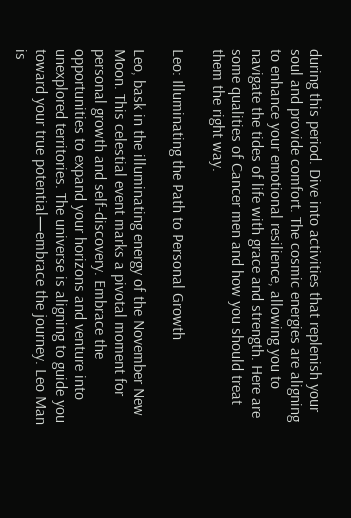during this period. Dive into activities that replenish your soul and provide comfort. The cosmic energies are aligning to enhance your emotional resilience, allowing you to navigate the tides of life with grace and strength. Here are some qualities of Cancer men and how you should treat them the right way.

Leo: Illuminating the Path to Personal Growth

Leo, bask in the illuminating energy of the November New Moon. This celestial event marks a pivotal moment for personal growth and self-discovery. Embrace the opportunities to expand your horizons and venture into unexplored territories. The universe is aligning to guide you toward your true potential—embrace the journey. Leo Man is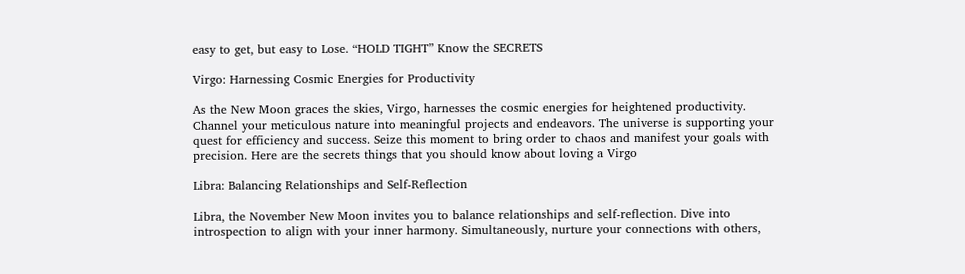easy to get, but easy to Lose. “HOLD TIGHT” Know the SECRETS

Virgo: Harnessing Cosmic Energies for Productivity

As the New Moon graces the skies, Virgo, harnesses the cosmic energies for heightened productivity. Channel your meticulous nature into meaningful projects and endeavors. The universe is supporting your quest for efficiency and success. Seize this moment to bring order to chaos and manifest your goals with precision. Here are the secrets things that you should know about loving a Virgo

Libra: Balancing Relationships and Self-Reflection

Libra, the November New Moon invites you to balance relationships and self-reflection. Dive into introspection to align with your inner harmony. Simultaneously, nurture your connections with others,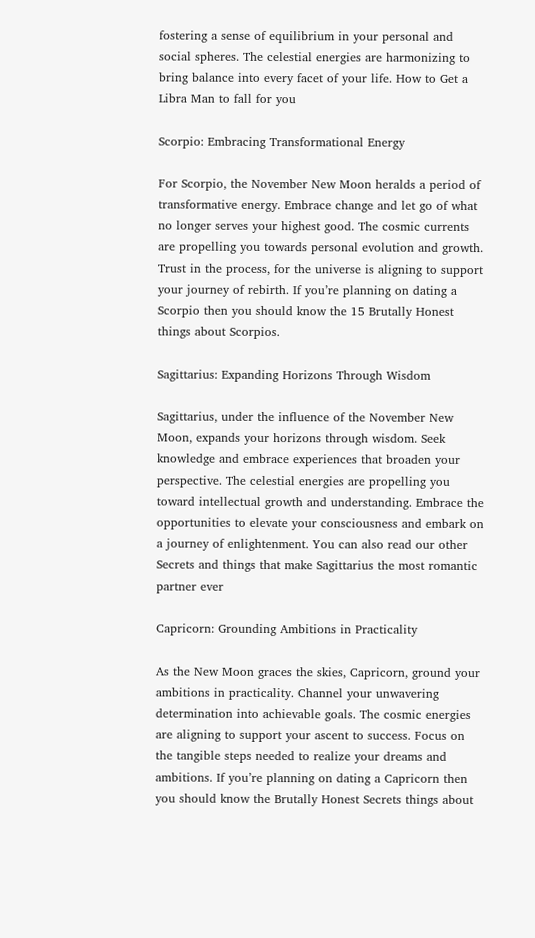fostering a sense of equilibrium in your personal and social spheres. The celestial energies are harmonizing to bring balance into every facet of your life. How to Get a Libra Man to fall for you

Scorpio: Embracing Transformational Energy

For Scorpio, the November New Moon heralds a period of transformative energy. Embrace change and let go of what no longer serves your highest good. The cosmic currents are propelling you towards personal evolution and growth. Trust in the process, for the universe is aligning to support your journey of rebirth. If you’re planning on dating a Scorpio then you should know the 15 Brutally Honest things about Scorpios.

Sagittarius: Expanding Horizons Through Wisdom

Sagittarius, under the influence of the November New Moon, expands your horizons through wisdom. Seek knowledge and embrace experiences that broaden your perspective. The celestial energies are propelling you toward intellectual growth and understanding. Embrace the opportunities to elevate your consciousness and embark on a journey of enlightenment. You can also read our other Secrets and things that make Sagittarius the most romantic partner ever

Capricorn: Grounding Ambitions in Practicality

As the New Moon graces the skies, Capricorn, ground your ambitions in practicality. Channel your unwavering determination into achievable goals. The cosmic energies are aligning to support your ascent to success. Focus on the tangible steps needed to realize your dreams and ambitions. If you’re planning on dating a Capricorn then you should know the Brutally Honest Secrets things about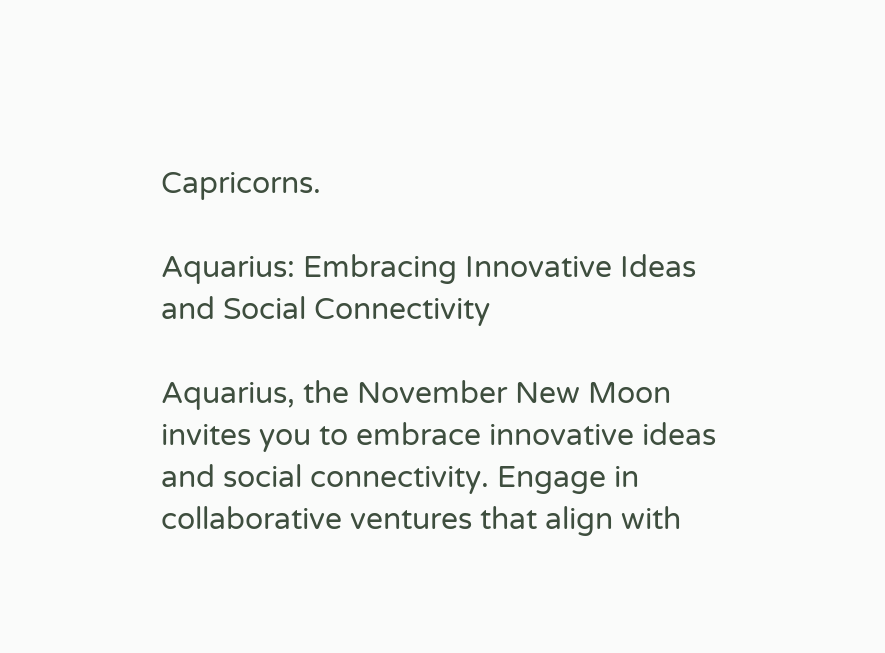Capricorns.

Aquarius: Embracing Innovative Ideas and Social Connectivity

Aquarius, the November New Moon invites you to embrace innovative ideas and social connectivity. Engage in collaborative ventures that align with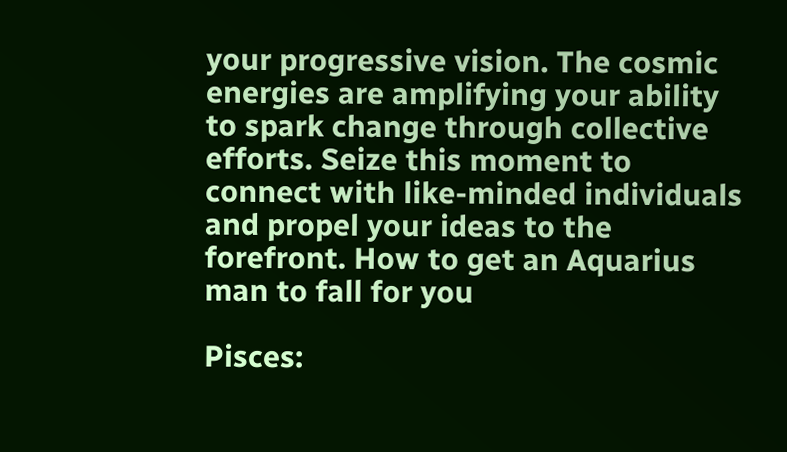your progressive vision. The cosmic energies are amplifying your ability to spark change through collective efforts. Seize this moment to connect with like-minded individuals and propel your ideas to the forefront. How to get an Aquarius man to fall for you

Pisces: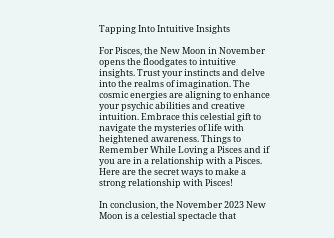Tapping Into Intuitive Insights

For Pisces, the New Moon in November opens the floodgates to intuitive insights. Trust your instincts and delve into the realms of imagination. The cosmic energies are aligning to enhance your psychic abilities and creative intuition. Embrace this celestial gift to navigate the mysteries of life with heightened awareness. Things to Remember While Loving a Pisces and if you are in a relationship with a Pisces. Here are the secret ways to make a strong relationship with Pisces!

In conclusion, the November 2023 New Moon is a celestial spectacle that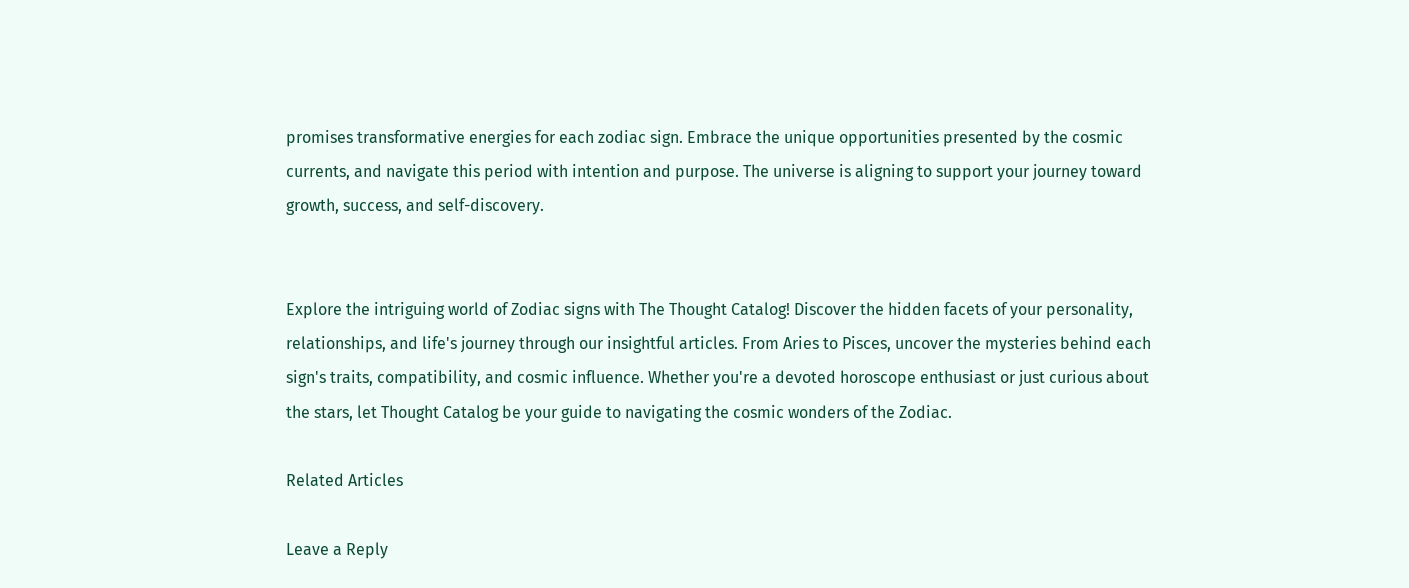promises transformative energies for each zodiac sign. Embrace the unique opportunities presented by the cosmic currents, and navigate this period with intention and purpose. The universe is aligning to support your journey toward growth, success, and self-discovery.


Explore the intriguing world of Zodiac signs with The Thought Catalog! Discover the hidden facets of your personality, relationships, and life's journey through our insightful articles. From Aries to Pisces, uncover the mysteries behind each sign's traits, compatibility, and cosmic influence. Whether you're a devoted horoscope enthusiast or just curious about the stars, let Thought Catalog be your guide to navigating the cosmic wonders of the Zodiac.

Related Articles

Leave a Reply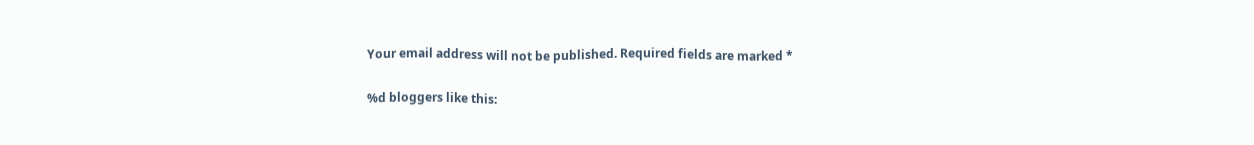Your email address will not be published. Required fields are marked *

%d bloggers like this: